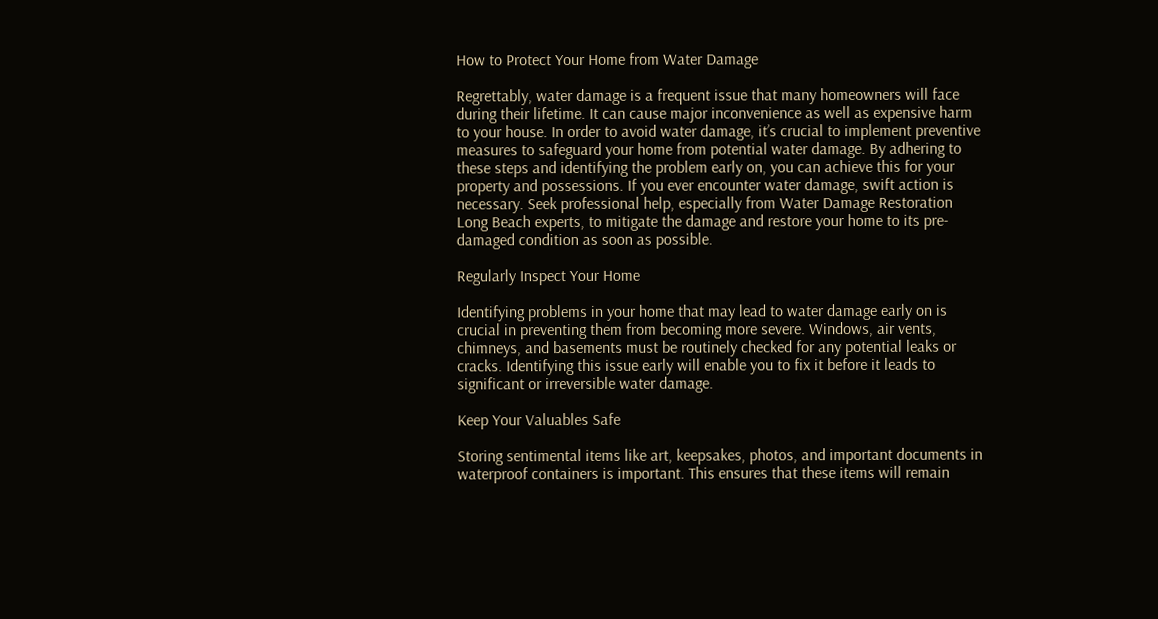How to Protect Your Home from Water Damage

Regrettably, water damage is a frequent issue that many homeowners will face during their lifetime. It can cause major inconvenience as well as expensive harm to your house. In order to avoid water damage, it’s crucial to implement preventive measures to safeguard your home from potential water damage. By adhering to these steps and identifying the problem early on, you can achieve this for your property and possessions. If you ever encounter water damage, swift action is necessary. Seek professional help, especially from Water Damage Restoration Long Beach experts, to mitigate the damage and restore your home to its pre-damaged condition as soon as possible.

Regularly Inspect Your Home

Identifying problems in your home that may lead to water damage early on is crucial in preventing them from becoming more severe. Windows, air vents, chimneys, and basements must be routinely checked for any potential leaks or cracks. Identifying this issue early will enable you to fix it before it leads to significant or irreversible water damage.

Keep Your Valuables Safe

Storing sentimental items like art, keepsakes, photos, and important documents in waterproof containers is important. This ensures that these items will remain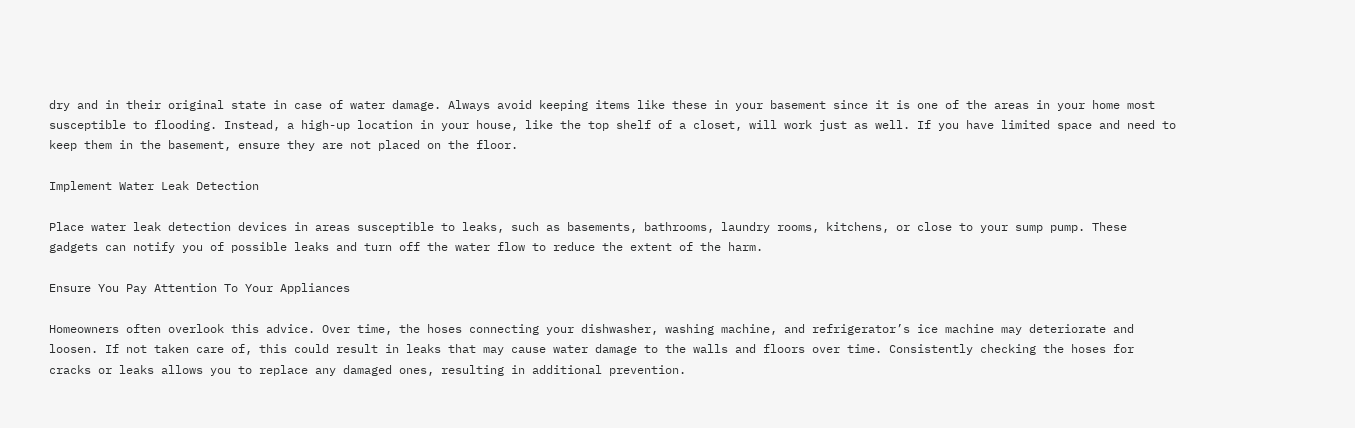dry and in their original state in case of water damage. Always avoid keeping items like these in your basement since it is one of the areas in your home most susceptible to flooding. Instead, a high-up location in your house, like the top shelf of a closet, will work just as well. If you have limited space and need to keep them in the basement, ensure they are not placed on the floor.

Implement Water Leak Detection

Place water leak detection devices in areas susceptible to leaks, such as basements, bathrooms, laundry rooms, kitchens, or close to your sump pump. These gadgets can notify you of possible leaks and turn off the water flow to reduce the extent of the harm.

Ensure You Pay Attention To Your Appliances

Homeowners often overlook this advice. Over time, the hoses connecting your dishwasher, washing machine, and refrigerator’s ice machine may deteriorate and loosen. If not taken care of, this could result in leaks that may cause water damage to the walls and floors over time. Consistently checking the hoses for cracks or leaks allows you to replace any damaged ones, resulting in additional prevention.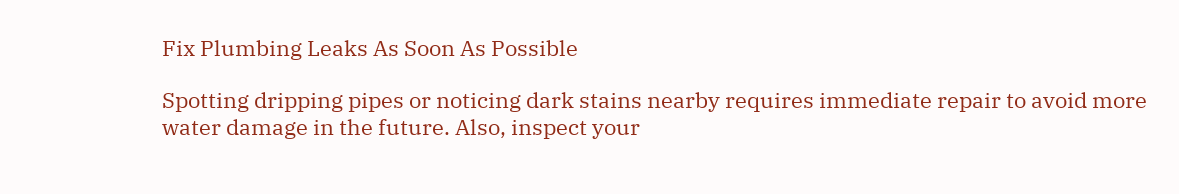Fix Plumbing Leaks As Soon As Possible

Spotting dripping pipes or noticing dark stains nearby requires immediate repair to avoid more water damage in the future. Also, inspect your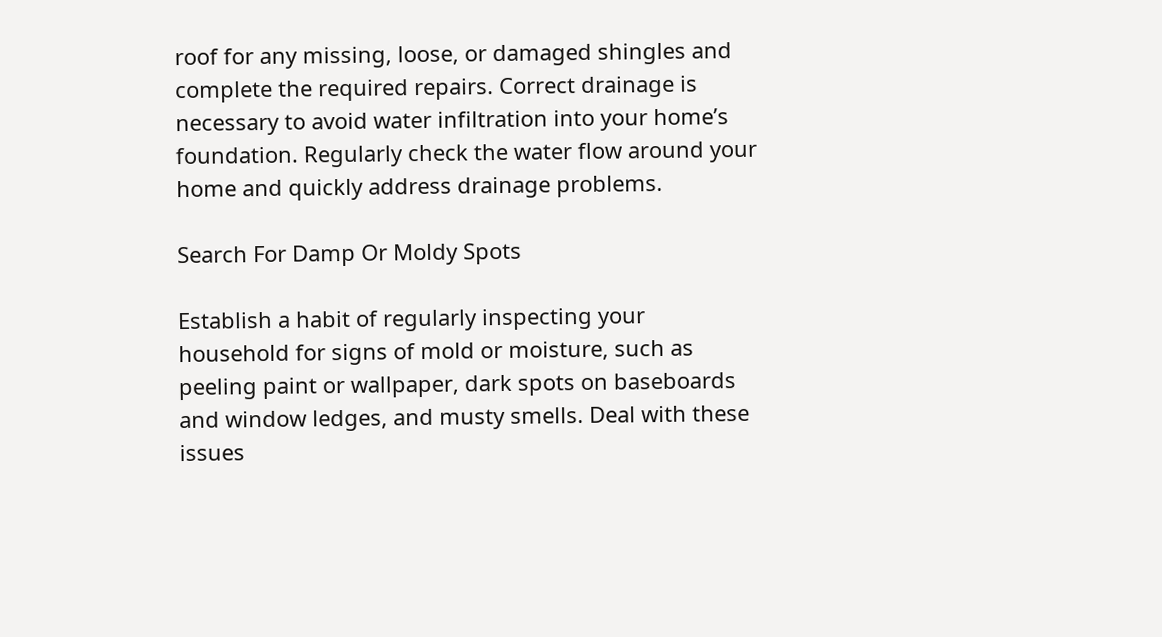roof for any missing, loose, or damaged shingles and complete the required repairs. Correct drainage is necessary to avoid water infiltration into your home’s foundation. Regularly check the water flow around your home and quickly address drainage problems.

Search For Damp Or Moldy Spots

Establish a habit of regularly inspecting your household for signs of mold or moisture, such as peeling paint or wallpaper, dark spots on baseboards and window ledges, and musty smells. Deal with these issues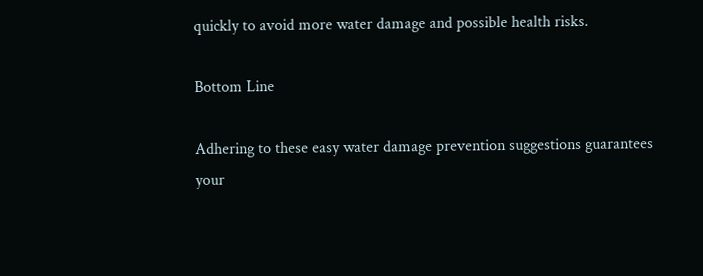quickly to avoid more water damage and possible health risks.

Bottom Line

Adhering to these easy water damage prevention suggestions guarantees your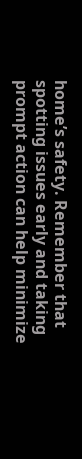home’s safety. Remember that spotting issues early and taking prompt action can help minimize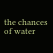the chances of water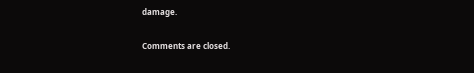damage.

Comments are closed.